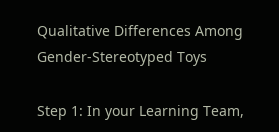Qualitative Differences Among Gender-Stereotyped Toys

Step 1: In your Learning Team,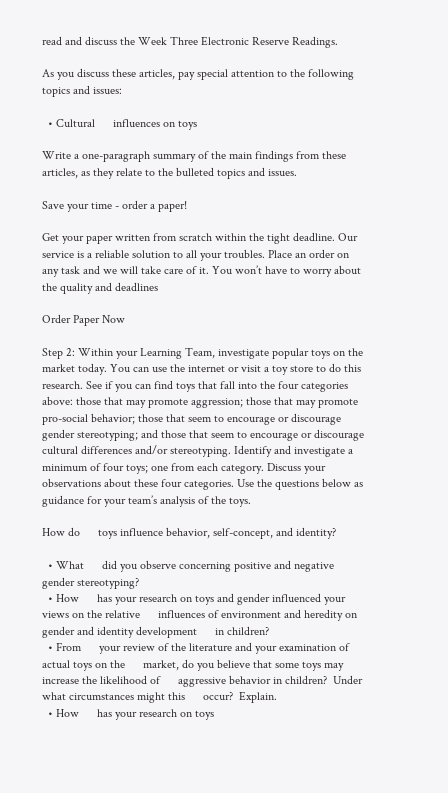read and discuss the Week Three Electronic Reserve Readings.

As you discuss these articles, pay special attention to the following topics and issues:

  • Cultural      influences on toys

Write a one-paragraph summary of the main findings from these articles, as they relate to the bulleted topics and issues.

Save your time - order a paper!

Get your paper written from scratch within the tight deadline. Our service is a reliable solution to all your troubles. Place an order on any task and we will take care of it. You won’t have to worry about the quality and deadlines

Order Paper Now

Step 2: Within your Learning Team, investigate popular toys on the market today. You can use the internet or visit a toy store to do this research. See if you can find toys that fall into the four categories above: those that may promote aggression; those that may promote pro-social behavior; those that seem to encourage or discourage gender stereotyping; and those that seem to encourage or discourage cultural differences and/or stereotyping. Identify and investigate a minimum of four toys; one from each category. Discuss your observations about these four categories. Use the questions below as guidance for your team’s analysis of the toys.

How do      toys influence behavior, self-concept, and identity?

  • What      did you observe concerning positive and negative gender stereotyping?
  • How      has your research on toys and gender influenced your views on the relative      influences of environment and heredity on gender and identity development      in children?
  • From      your review of the literature and your examination of actual toys on the      market, do you believe that some toys may increase the likelihood of      aggressive behavior in children?  Under what circumstances might this      occur?  Explain.
  • How      has your research on toys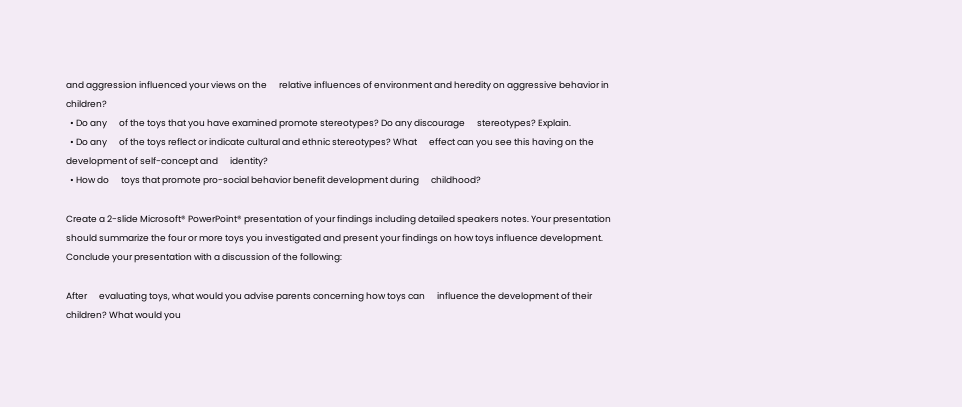and aggression influenced your views on the      relative influences of environment and heredity on aggressive behavior in      children?
  • Do any      of the toys that you have examined promote stereotypes? Do any discourage      stereotypes? Explain.
  • Do any      of the toys reflect or indicate cultural and ethnic stereotypes? What      effect can you see this having on the development of self-concept and      identity?
  • How do      toys that promote pro-social behavior benefit development during      childhood?

Create a 2-slide Microsoft® PowerPoint® presentation of your findings including detailed speakers notes. Your presentation should summarize the four or more toys you investigated and present your findings on how toys influence development.  Conclude your presentation with a discussion of the following:

After      evaluating toys, what would you advise parents concerning how toys can      influence the development of their children? What would you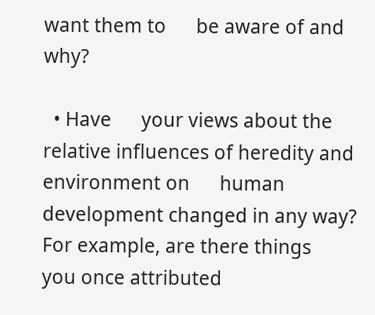want them to      be aware of and why?

  • Have      your views about the relative influences of heredity and environment on      human development changed in any way?  For example, are there things      you once attributed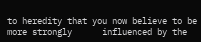to heredity that you now believe to be more strongly      influenced by the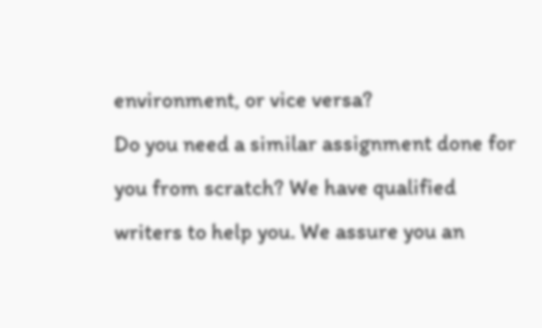environment, or vice versa?
Do you need a similar assignment done for you from scratch? We have qualified writers to help you. We assure you an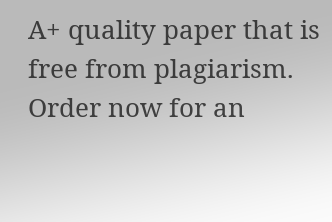A+ quality paper that is free from plagiarism. Order now for an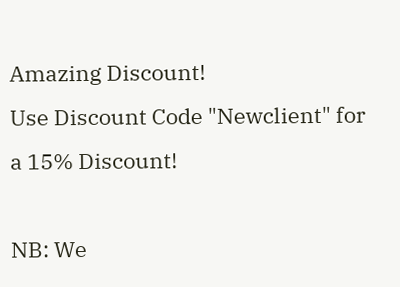Amazing Discount!
Use Discount Code "Newclient" for a 15% Discount!

NB: We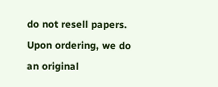do not resell papers. Upon ordering, we do an original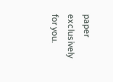paper exclusively for you.